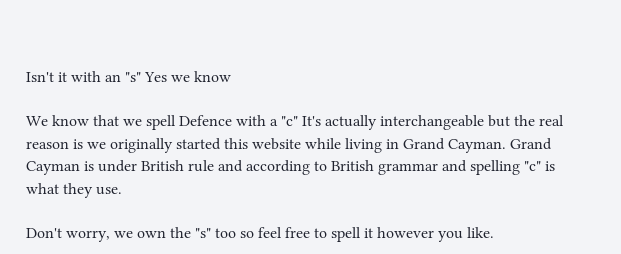Isn't it with an "s" Yes we know

We know that we spell Defence with a "c" It's actually interchangeable but the real reason is we originally started this website while living in Grand Cayman. Grand Cayman is under British rule and according to British grammar and spelling "c" is what they use.

Don't worry, we own the "s" too so feel free to spell it however you like.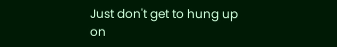Just don't get to hung up on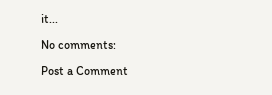it...

No comments:

Post a Comment